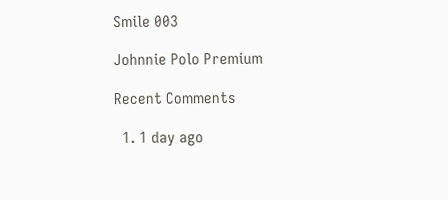Smile 003

Johnnie Polo Premium

Recent Comments

  1. 1 day ago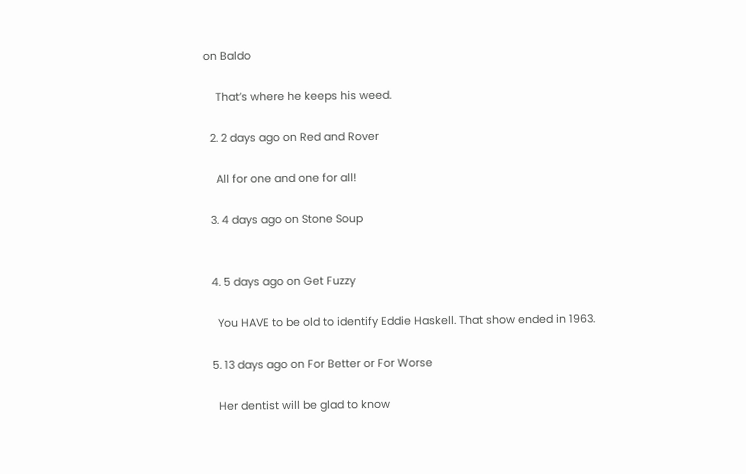on Baldo

    That’s where he keeps his weed.

  2. 2 days ago on Red and Rover

    All for one and one for all!

  3. 4 days ago on Stone Soup


  4. 5 days ago on Get Fuzzy

    You HAVE to be old to identify Eddie Haskell. That show ended in 1963.

  5. 13 days ago on For Better or For Worse

    Her dentist will be glad to know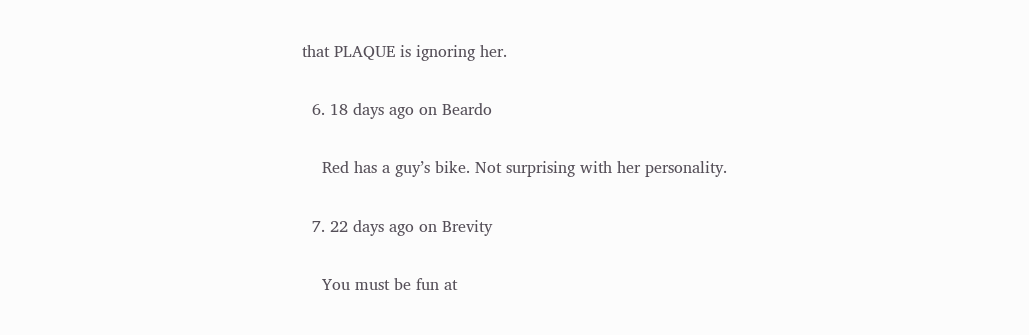that PLAQUE is ignoring her.

  6. 18 days ago on Beardo

    Red has a guy’s bike. Not surprising with her personality.

  7. 22 days ago on Brevity

    You must be fun at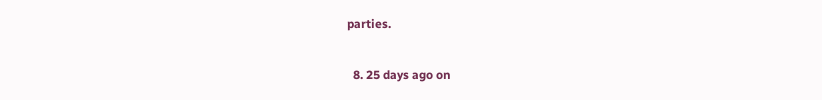parties.

  8. 25 days ago on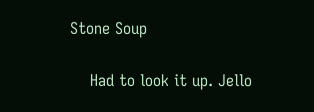Stone Soup

    Had to look it up. Jello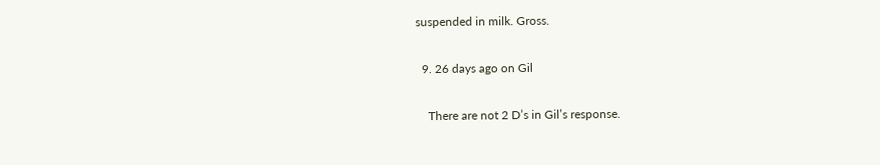suspended in milk. Gross.

  9. 26 days ago on Gil

    There are not 2 D’s in Gil’s response.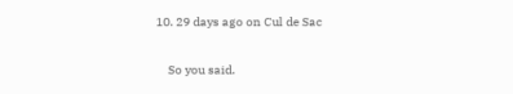10. 29 days ago on Cul de Sac

    So you said.